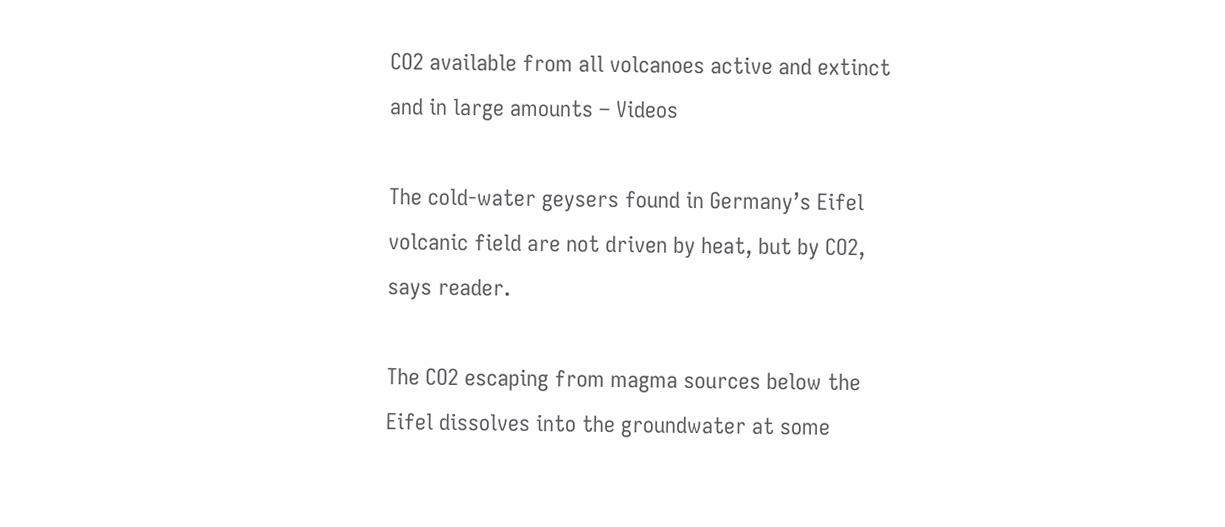CO2 available from all volcanoes active and extinct and in large amounts – Videos

The cold-water geysers found in Germany’s Eifel volcanic field are not driven by heat, but by CO2, says reader.

The CO2 escaping from magma sources below the Eifel dissolves into the groundwater at some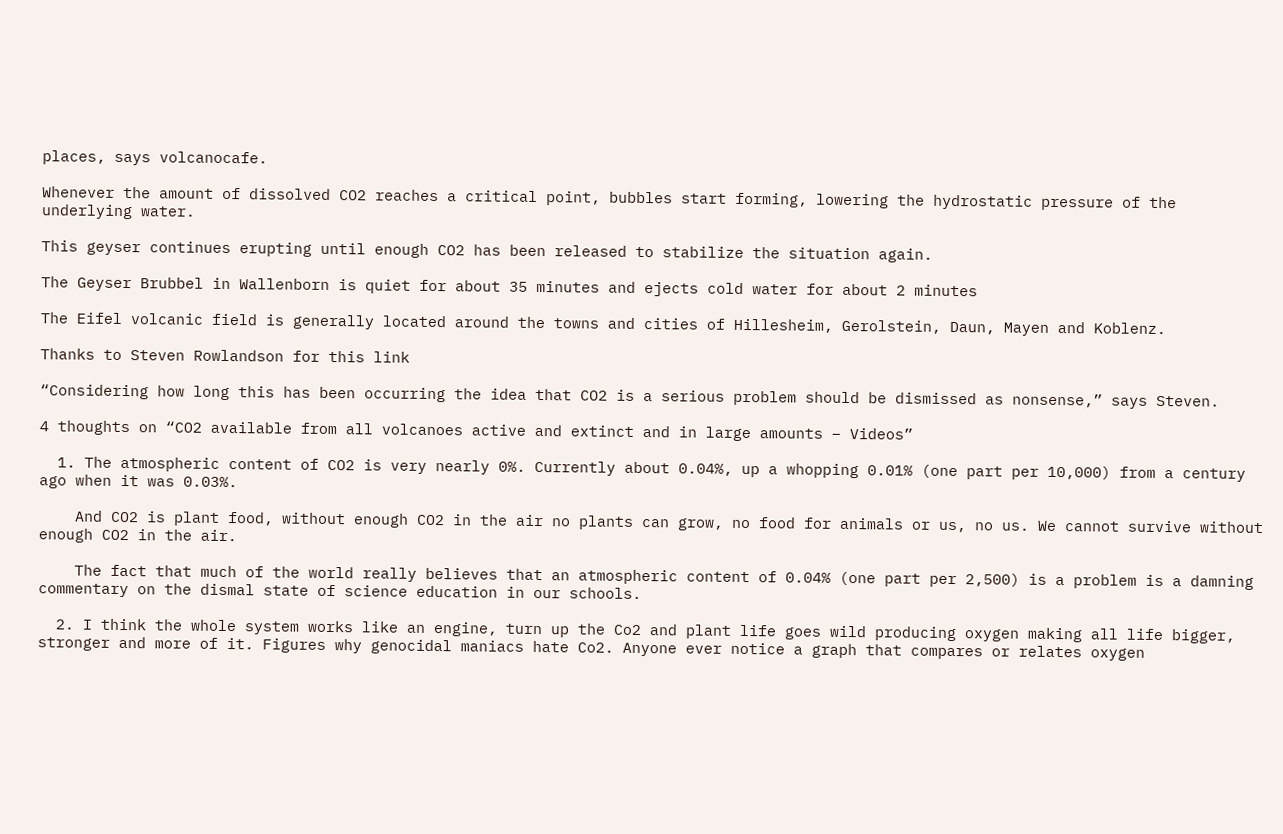places, says volcanocafe.

Whenever the amount of dissolved CO2 reaches a critical point, bubbles start forming, lowering the hydrostatic pressure of the underlying water.

This geyser continues erupting until enough CO2 has been released to stabilize the situation again.

The Geyser Brubbel in Wallenborn is quiet for about 35 minutes and ejects cold water for about 2 minutes

The Eifel volcanic field is generally located around the towns and cities of Hillesheim, Gerolstein, Daun, Mayen and Koblenz.

Thanks to Steven Rowlandson for this link

“Considering how long this has been occurring the idea that CO2 is a serious problem should be dismissed as nonsense,” says Steven.

4 thoughts on “CO2 available from all volcanoes active and extinct and in large amounts – Videos”

  1. The atmospheric content of CO2 is very nearly 0%. Currently about 0.04%, up a whopping 0.01% (one part per 10,000) from a century ago when it was 0.03%.

    And CO2 is plant food, without enough CO2 in the air no plants can grow, no food for animals or us, no us. We cannot survive without enough CO2 in the air.

    The fact that much of the world really believes that an atmospheric content of 0.04% (one part per 2,500) is a problem is a damning commentary on the dismal state of science education in our schools.

  2. I think the whole system works like an engine, turn up the Co2 and plant life goes wild producing oxygen making all life bigger, stronger and more of it. Figures why genocidal maniacs hate Co2. Anyone ever notice a graph that compares or relates oxygen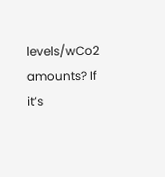levels/wCo2 amounts? If it’s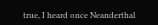true, I heard once Neanderthal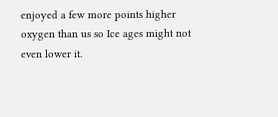enjoyed a few more points higher oxygen than us so Ice ages might not even lower it.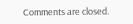Comments are closed.